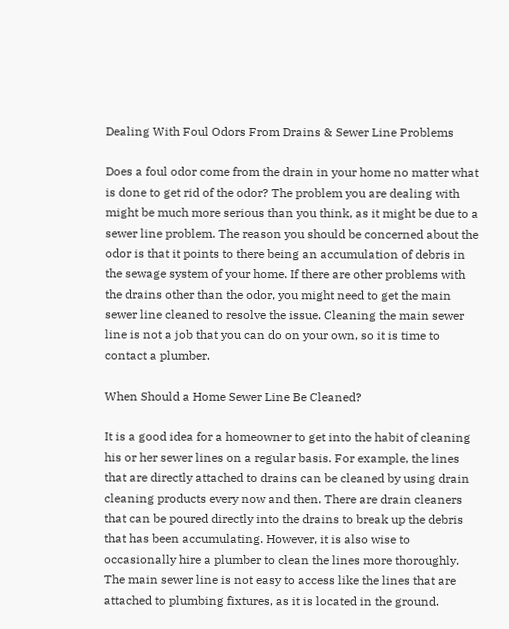Dealing With Foul Odors From Drains & Sewer Line Problems

Does a foul odor come from the drain in your home no matter what is done to get rid of the odor? The problem you are dealing with might be much more serious than you think, as it might be due to a sewer line problem. The reason you should be concerned about the odor is that it points to there being an accumulation of debris in the sewage system of your home. If there are other problems with the drains other than the odor, you might need to get the main sewer line cleaned to resolve the issue. Cleaning the main sewer line is not a job that you can do on your own, so it is time to contact a plumber.

When Should a Home Sewer Line Be Cleaned?

It is a good idea for a homeowner to get into the habit of cleaning his or her sewer lines on a regular basis. For example, the lines that are directly attached to drains can be cleaned by using drain cleaning products every now and then. There are drain cleaners that can be poured directly into the drains to break up the debris that has been accumulating. However, it is also wise to occasionally hire a plumber to clean the lines more thoroughly. The main sewer line is not easy to access like the lines that are attached to plumbing fixtures, as it is located in the ground.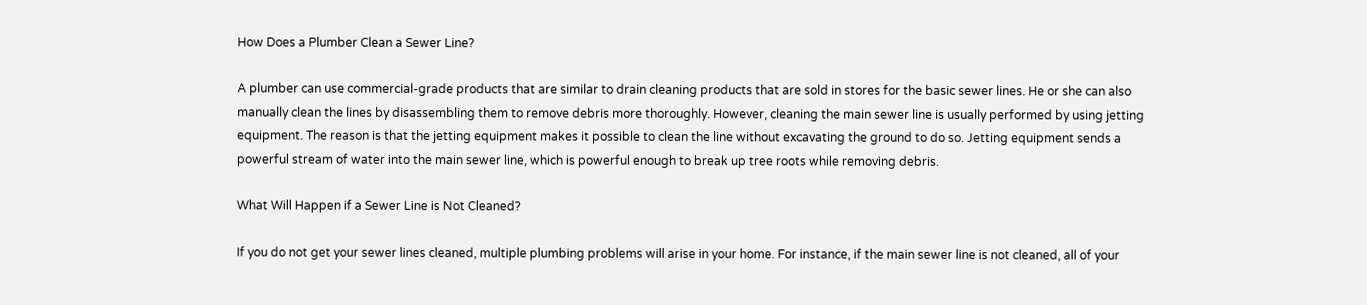How Does a Plumber Clean a Sewer Line?

A plumber can use commercial-grade products that are similar to drain cleaning products that are sold in stores for the basic sewer lines. He or she can also manually clean the lines by disassembling them to remove debris more thoroughly. However, cleaning the main sewer line is usually performed by using jetting equipment. The reason is that the jetting equipment makes it possible to clean the line without excavating the ground to do so. Jetting equipment sends a powerful stream of water into the main sewer line, which is powerful enough to break up tree roots while removing debris.

What Will Happen if a Sewer Line is Not Cleaned?

If you do not get your sewer lines cleaned, multiple plumbing problems will arise in your home. For instance, if the main sewer line is not cleaned, all of your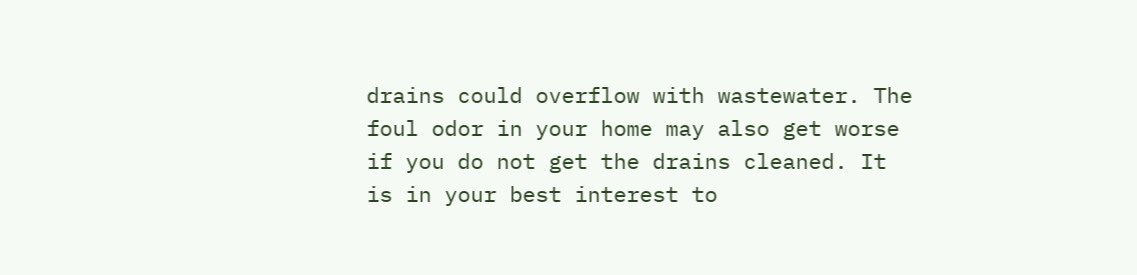drains could overflow with wastewater. The foul odor in your home may also get worse if you do not get the drains cleaned. It is in your best interest to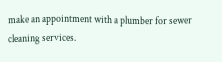make an appointment with a plumber for sewer cleaning services.